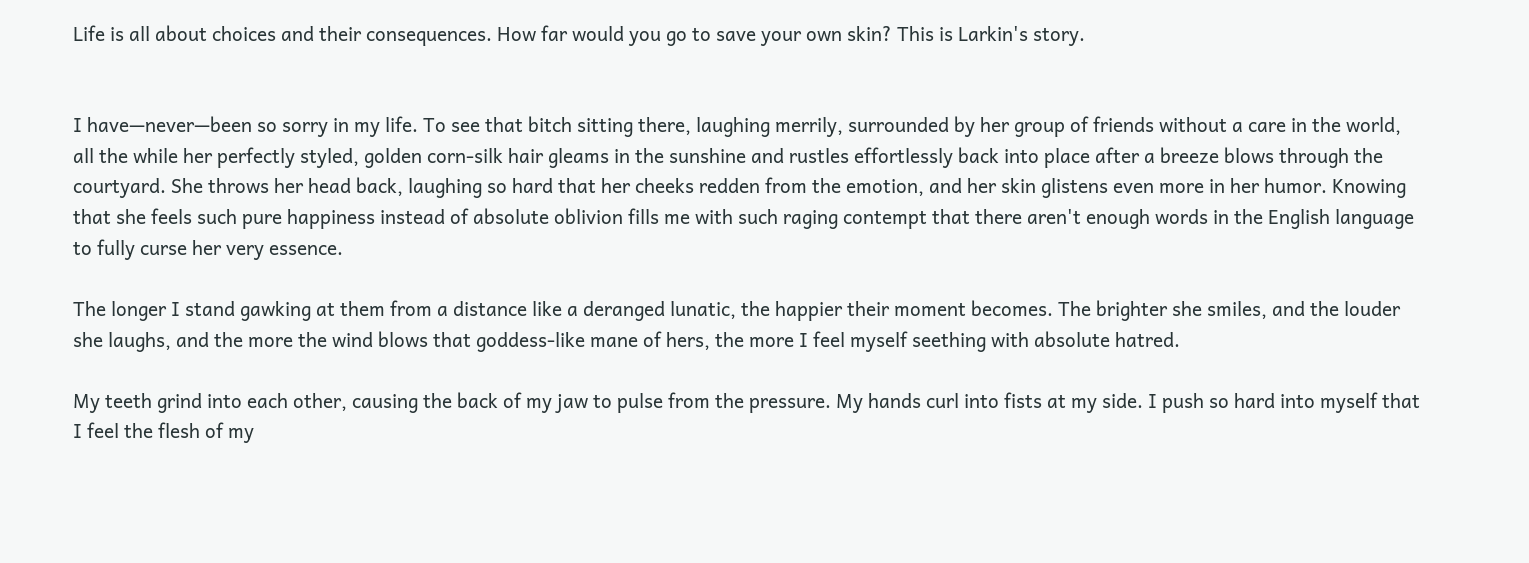Life is all about choices and their consequences. How far would you go to save your own skin? This is Larkin's story.


I have—never—been so sorry in my life. To see that bitch sitting there, laughing merrily, surrounded by her group of friends without a care in the world, all the while her perfectly styled, golden corn-silk hair gleams in the sunshine and rustles effortlessly back into place after a breeze blows through the courtyard. She throws her head back, laughing so hard that her cheeks redden from the emotion, and her skin glistens even more in her humor. Knowing that she feels such pure happiness instead of absolute oblivion fills me with such raging contempt that there aren't enough words in the English language to fully curse her very essence.

The longer I stand gawking at them from a distance like a deranged lunatic, the happier their moment becomes. The brighter she smiles, and the louder she laughs, and the more the wind blows that goddess-like mane of hers, the more I feel myself seething with absolute hatred.

My teeth grind into each other, causing the back of my jaw to pulse from the pressure. My hands curl into fists at my side. I push so hard into myself that I feel the flesh of my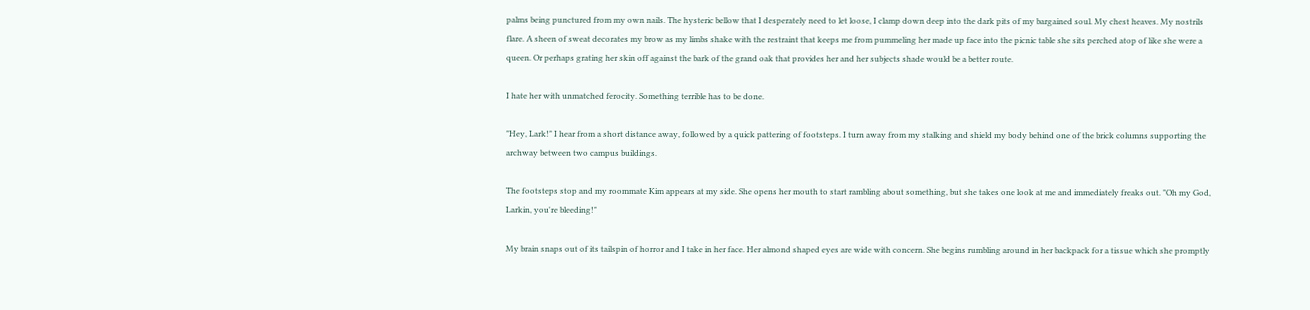palms being punctured from my own nails. The hysteric bellow that I desperately need to let loose, I clamp down deep into the dark pits of my bargained soul. My chest heaves. My nostrils flare. A sheen of sweat decorates my brow as my limbs shake with the restraint that keeps me from pummeling her made up face into the picnic table she sits perched atop of like she were a queen. Or perhaps grating her skin off against the bark of the grand oak that provides her and her subjects shade would be a better route.

I hate her with unmatched ferocity. Something terrible has to be done.

"Hey, Lark!" I hear from a short distance away, followed by a quick pattering of footsteps. I turn away from my stalking and shield my body behind one of the brick columns supporting the archway between two campus buildings.

The footsteps stop and my roommate Kim appears at my side. She opens her mouth to start rambling about something, but she takes one look at me and immediately freaks out. "Oh my God, Larkin, you're bleeding!"

My brain snaps out of its tailspin of horror and I take in her face. Her almond shaped eyes are wide with concern. She begins rumbling around in her backpack for a tissue which she promptly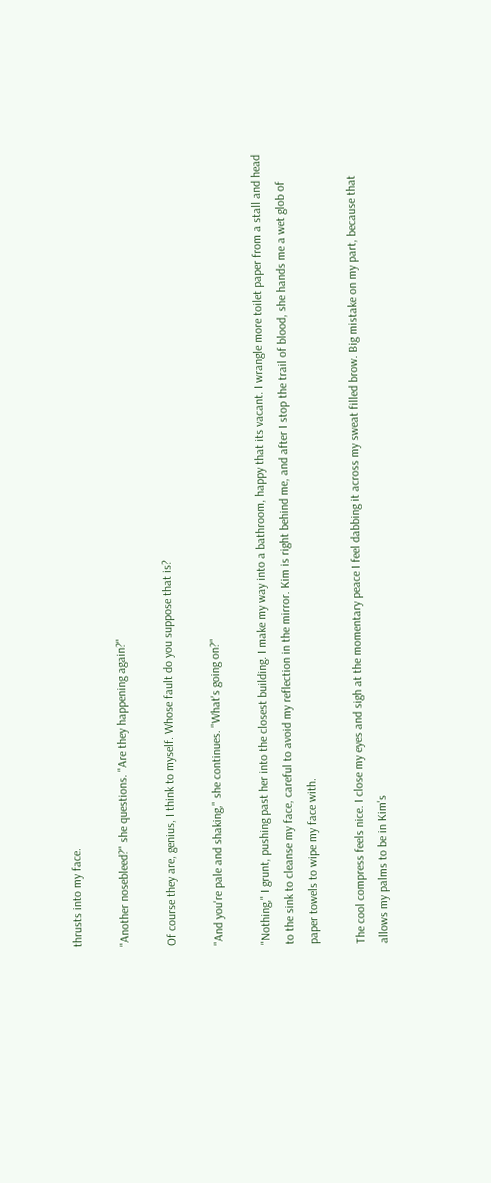thrusts into my face.

"Another nosebleed?" she questions. "Are they happening again?"

Of course they are, genius, I think to myself. Whose fault do you suppose that is?

"And you're pale and shaking," she continues. "What's going on?"

"Nothing," I grunt, pushing past her into the closest building. I make my way into a bathroom, happy that its vacant. I wrangle more toilet paper from a stall and head to the sink to cleanse my face, careful to avoid my reflection in the mirror. Kim is right behind me, and after I stop the trail of blood, she hands me a wet glob of paper towels to wipe my face with.

The cool compress feels nice. I close my eyes and sigh at the momentary peace I feel dabbing it across my sweat filled brow. Big mistake on my part, because that allows my palms to be in Kim's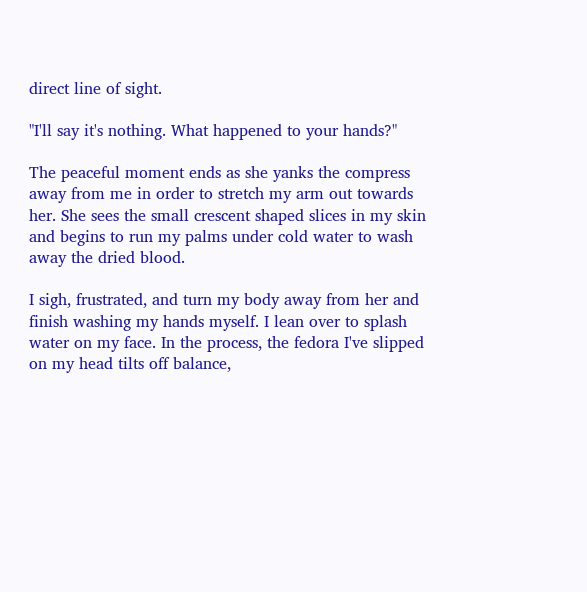direct line of sight.

"I'll say it's nothing. What happened to your hands?"

The peaceful moment ends as she yanks the compress away from me in order to stretch my arm out towards her. She sees the small crescent shaped slices in my skin and begins to run my palms under cold water to wash away the dried blood.

I sigh, frustrated, and turn my body away from her and finish washing my hands myself. I lean over to splash water on my face. In the process, the fedora I've slipped on my head tilts off balance,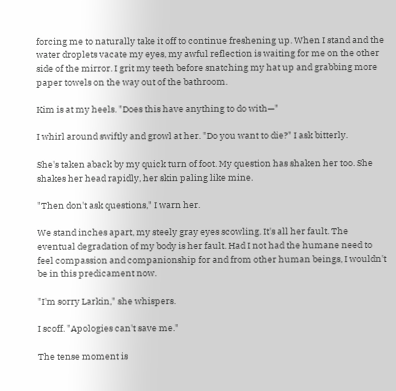forcing me to naturally take it off to continue freshening up. When I stand and the water droplets vacate my eyes, my awful reflection is waiting for me on the other side of the mirror. I grit my teeth before snatching my hat up and grabbing more paper towels on the way out of the bathroom.

Kim is at my heels. "Does this have anything to do with—"

I whirl around swiftly and growl at her. "Do you want to die?" I ask bitterly.

She's taken aback by my quick turn of foot. My question has shaken her too. She shakes her head rapidly, her skin paling like mine.

"Then don't ask questions," I warn her.

We stand inches apart, my steely gray eyes scowling. It's all her fault. The eventual degradation of my body is her fault. Had I not had the humane need to feel compassion and companionship for and from other human beings, I wouldn't be in this predicament now.

"I'm sorry Larkin," she whispers.

I scoff. "Apologies can't save me."

The tense moment is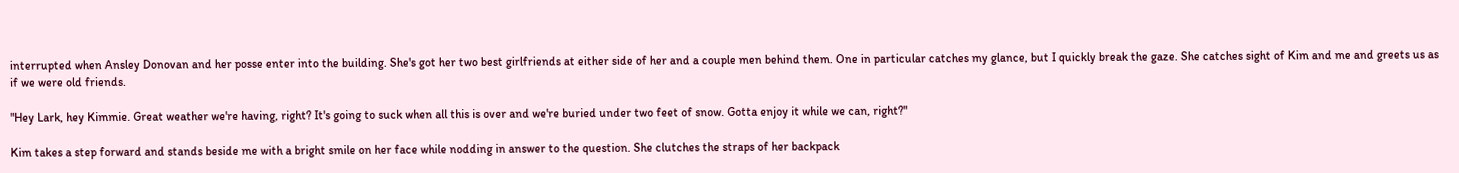interrupted when Ansley Donovan and her posse enter into the building. She's got her two best girlfriends at either side of her and a couple men behind them. One in particular catches my glance, but I quickly break the gaze. She catches sight of Kim and me and greets us as if we were old friends.

"Hey Lark, hey Kimmie. Great weather we're having, right? It's going to suck when all this is over and we're buried under two feet of snow. Gotta enjoy it while we can, right?"

Kim takes a step forward and stands beside me with a bright smile on her face while nodding in answer to the question. She clutches the straps of her backpack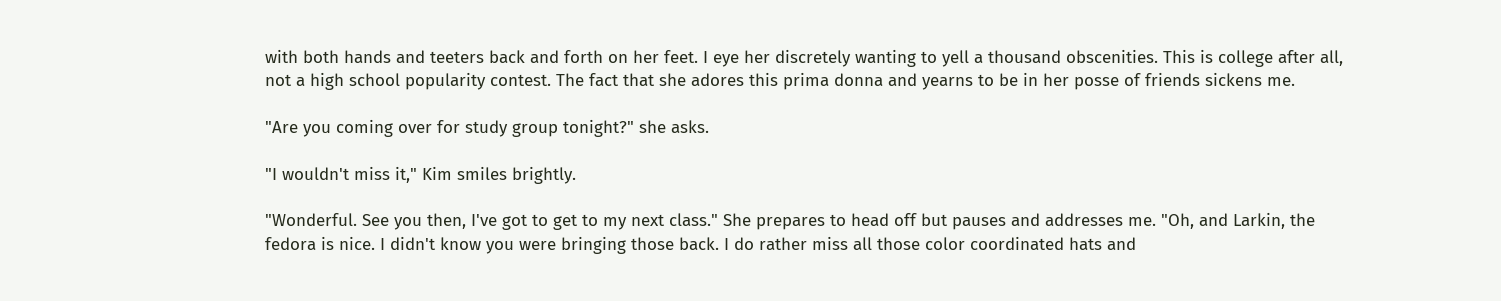with both hands and teeters back and forth on her feet. I eye her discretely wanting to yell a thousand obscenities. This is college after all, not a high school popularity contest. The fact that she adores this prima donna and yearns to be in her posse of friends sickens me.

"Are you coming over for study group tonight?" she asks.

"I wouldn't miss it," Kim smiles brightly.

"Wonderful. See you then, I've got to get to my next class." She prepares to head off but pauses and addresses me. "Oh, and Larkin, the fedora is nice. I didn't know you were bringing those back. I do rather miss all those color coordinated hats and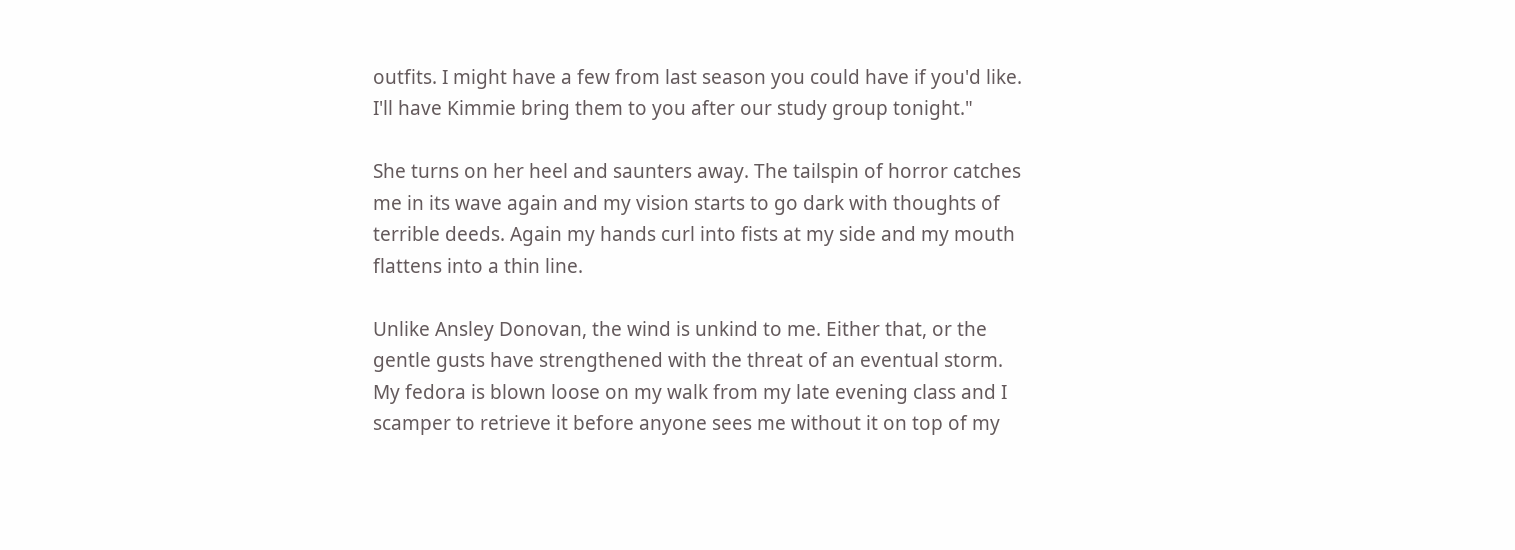outfits. I might have a few from last season you could have if you'd like. I'll have Kimmie bring them to you after our study group tonight."

She turns on her heel and saunters away. The tailspin of horror catches me in its wave again and my vision starts to go dark with thoughts of terrible deeds. Again my hands curl into fists at my side and my mouth flattens into a thin line.

Unlike Ansley Donovan, the wind is unkind to me. Either that, or the gentle gusts have strengthened with the threat of an eventual storm. My fedora is blown loose on my walk from my late evening class and I scamper to retrieve it before anyone sees me without it on top of my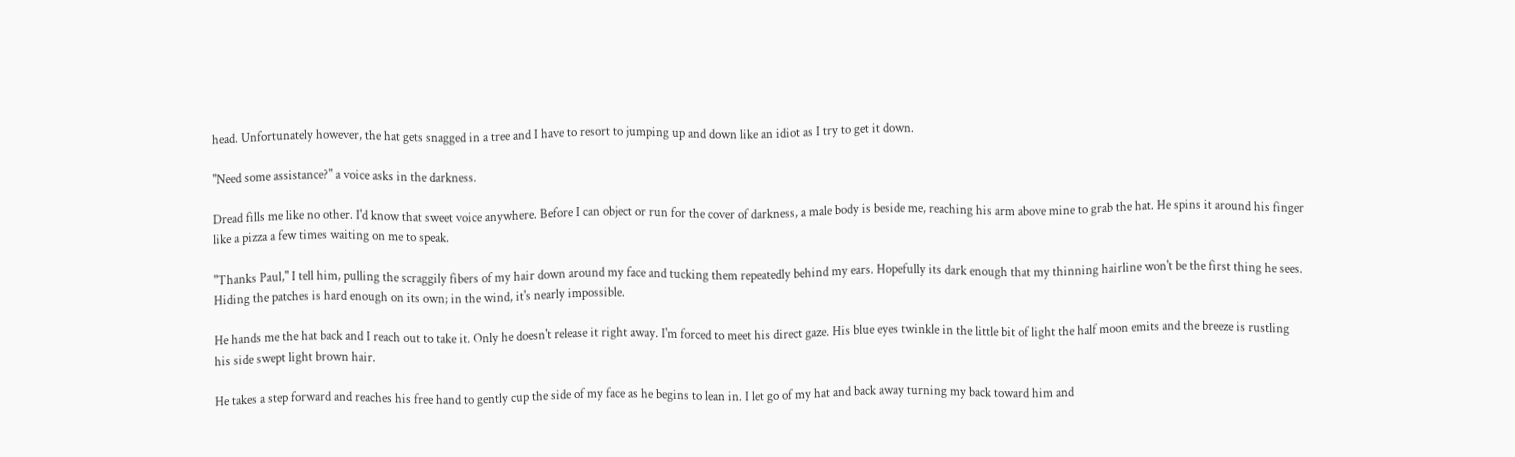head. Unfortunately however, the hat gets snagged in a tree and I have to resort to jumping up and down like an idiot as I try to get it down.

"Need some assistance?" a voice asks in the darkness.

Dread fills me like no other. I'd know that sweet voice anywhere. Before I can object or run for the cover of darkness, a male body is beside me, reaching his arm above mine to grab the hat. He spins it around his finger like a pizza a few times waiting on me to speak.

"Thanks Paul," I tell him, pulling the scraggily fibers of my hair down around my face and tucking them repeatedly behind my ears. Hopefully its dark enough that my thinning hairline won't be the first thing he sees. Hiding the patches is hard enough on its own; in the wind, it's nearly impossible.

He hands me the hat back and I reach out to take it. Only he doesn't release it right away. I'm forced to meet his direct gaze. His blue eyes twinkle in the little bit of light the half moon emits and the breeze is rustling his side swept light brown hair.

He takes a step forward and reaches his free hand to gently cup the side of my face as he begins to lean in. I let go of my hat and back away turning my back toward him and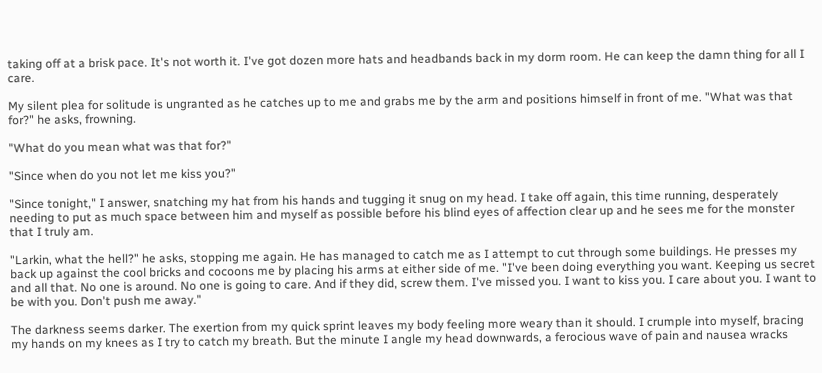taking off at a brisk pace. It's not worth it. I've got dozen more hats and headbands back in my dorm room. He can keep the damn thing for all I care.

My silent plea for solitude is ungranted as he catches up to me and grabs me by the arm and positions himself in front of me. "What was that for?" he asks, frowning.

"What do you mean what was that for?"

"Since when do you not let me kiss you?"

"Since tonight," I answer, snatching my hat from his hands and tugging it snug on my head. I take off again, this time running, desperately needing to put as much space between him and myself as possible before his blind eyes of affection clear up and he sees me for the monster that I truly am.

"Larkin, what the hell?" he asks, stopping me again. He has managed to catch me as I attempt to cut through some buildings. He presses my back up against the cool bricks and cocoons me by placing his arms at either side of me. "I've been doing everything you want. Keeping us secret and all that. No one is around. No one is going to care. And if they did, screw them. I've missed you. I want to kiss you. I care about you. I want to be with you. Don't push me away."

The darkness seems darker. The exertion from my quick sprint leaves my body feeling more weary than it should. I crumple into myself, bracing my hands on my knees as I try to catch my breath. But the minute I angle my head downwards, a ferocious wave of pain and nausea wracks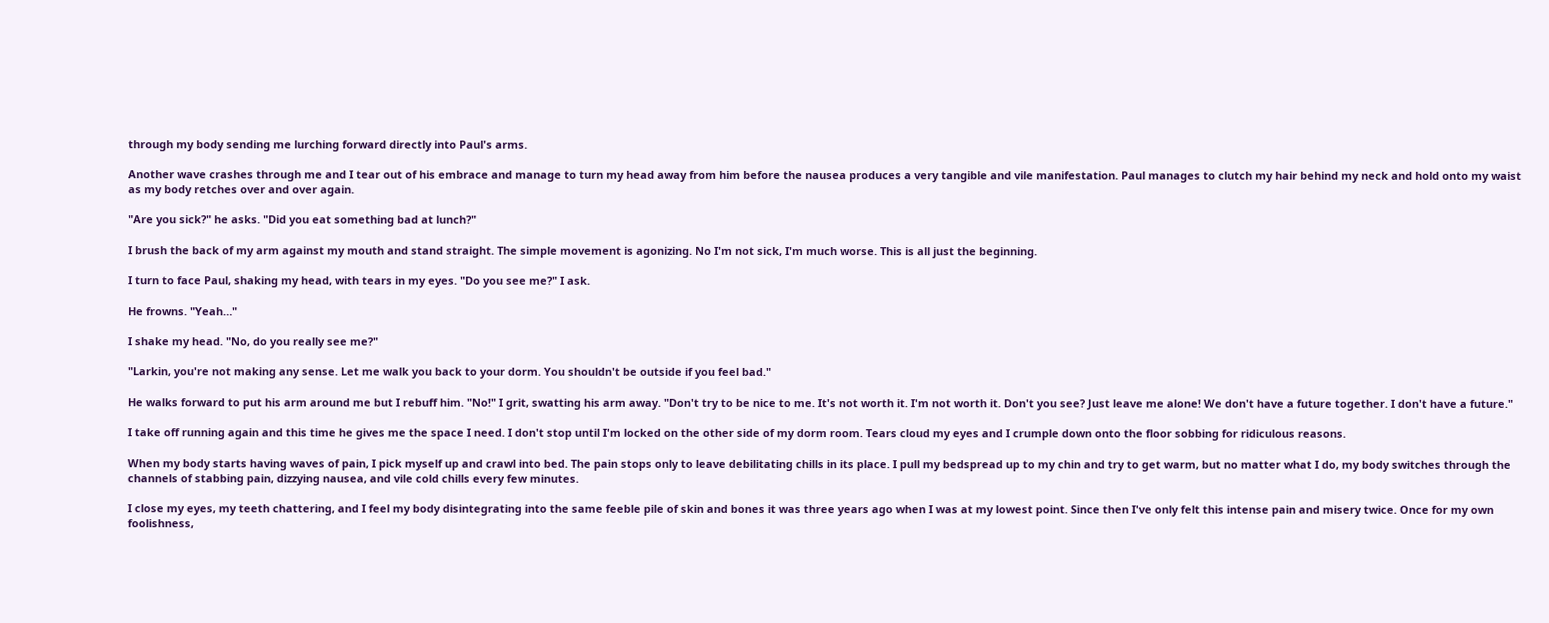through my body sending me lurching forward directly into Paul's arms.

Another wave crashes through me and I tear out of his embrace and manage to turn my head away from him before the nausea produces a very tangible and vile manifestation. Paul manages to clutch my hair behind my neck and hold onto my waist as my body retches over and over again.

"Are you sick?" he asks. "Did you eat something bad at lunch?"

I brush the back of my arm against my mouth and stand straight. The simple movement is agonizing. No I'm not sick, I'm much worse. This is all just the beginning.

I turn to face Paul, shaking my head, with tears in my eyes. "Do you see me?" I ask.

He frowns. "Yeah…"

I shake my head. "No, do you really see me?"

"Larkin, you're not making any sense. Let me walk you back to your dorm. You shouldn't be outside if you feel bad."

He walks forward to put his arm around me but I rebuff him. "No!" I grit, swatting his arm away. "Don't try to be nice to me. It's not worth it. I'm not worth it. Don't you see? Just leave me alone! We don't have a future together. I don't have a future."

I take off running again and this time he gives me the space I need. I don't stop until I'm locked on the other side of my dorm room. Tears cloud my eyes and I crumple down onto the floor sobbing for ridiculous reasons.

When my body starts having waves of pain, I pick myself up and crawl into bed. The pain stops only to leave debilitating chills in its place. I pull my bedspread up to my chin and try to get warm, but no matter what I do, my body switches through the channels of stabbing pain, dizzying nausea, and vile cold chills every few minutes.

I close my eyes, my teeth chattering, and I feel my body disintegrating into the same feeble pile of skin and bones it was three years ago when I was at my lowest point. Since then I've only felt this intense pain and misery twice. Once for my own foolishness,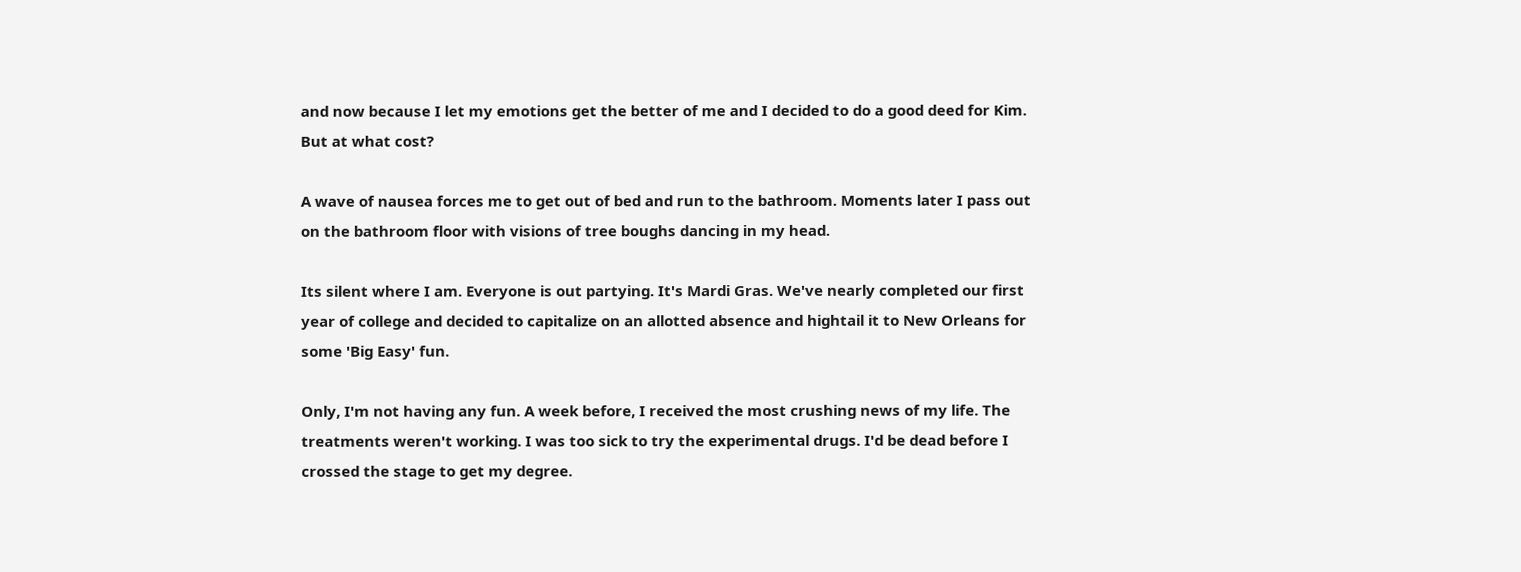and now because I let my emotions get the better of me and I decided to do a good deed for Kim. But at what cost?

A wave of nausea forces me to get out of bed and run to the bathroom. Moments later I pass out on the bathroom floor with visions of tree boughs dancing in my head.

Its silent where I am. Everyone is out partying. It's Mardi Gras. We've nearly completed our first year of college and decided to capitalize on an allotted absence and hightail it to New Orleans for some 'Big Easy' fun.

Only, I'm not having any fun. A week before, I received the most crushing news of my life. The treatments weren't working. I was too sick to try the experimental drugs. I'd be dead before I crossed the stage to get my degree.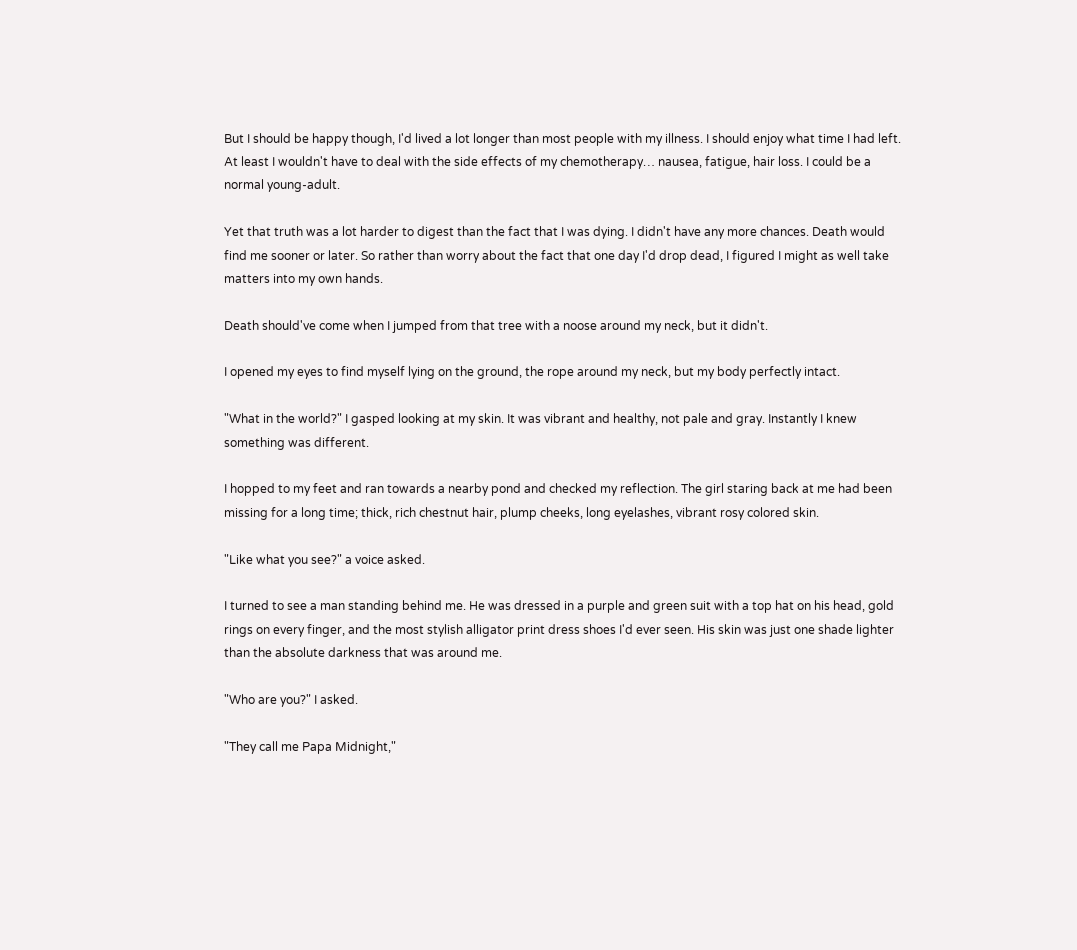But I should be happy though, I'd lived a lot longer than most people with my illness. I should enjoy what time I had left. At least I wouldn't have to deal with the side effects of my chemotherapy… nausea, fatigue, hair loss. I could be a normal young-adult.

Yet that truth was a lot harder to digest than the fact that I was dying. I didn't have any more chances. Death would find me sooner or later. So rather than worry about the fact that one day I'd drop dead, I figured I might as well take matters into my own hands.

Death should've come when I jumped from that tree with a noose around my neck, but it didn't.

I opened my eyes to find myself lying on the ground, the rope around my neck, but my body perfectly intact.

"What in the world?" I gasped looking at my skin. It was vibrant and healthy, not pale and gray. Instantly I knew something was different.

I hopped to my feet and ran towards a nearby pond and checked my reflection. The girl staring back at me had been missing for a long time; thick, rich chestnut hair, plump cheeks, long eyelashes, vibrant rosy colored skin.

"Like what you see?" a voice asked.

I turned to see a man standing behind me. He was dressed in a purple and green suit with a top hat on his head, gold rings on every finger, and the most stylish alligator print dress shoes I'd ever seen. His skin was just one shade lighter than the absolute darkness that was around me.

"Who are you?" I asked.

"They call me Papa Midnight,"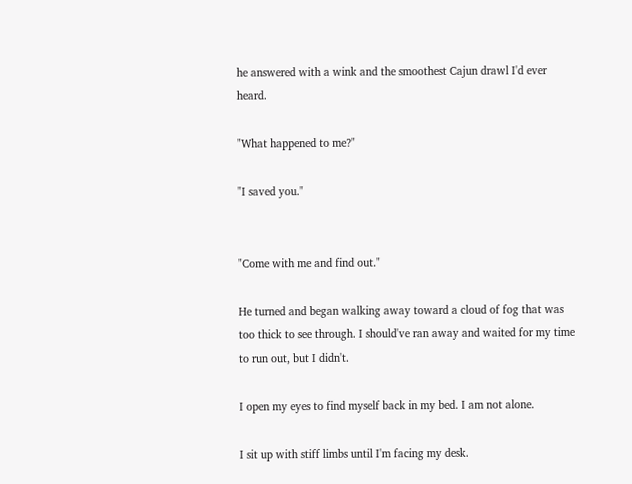he answered with a wink and the smoothest Cajun drawl I'd ever heard.

"What happened to me?"

"I saved you."


"Come with me and find out."

He turned and began walking away toward a cloud of fog that was too thick to see through. I should've ran away and waited for my time to run out, but I didn't.

I open my eyes to find myself back in my bed. I am not alone.

I sit up with stiff limbs until I'm facing my desk.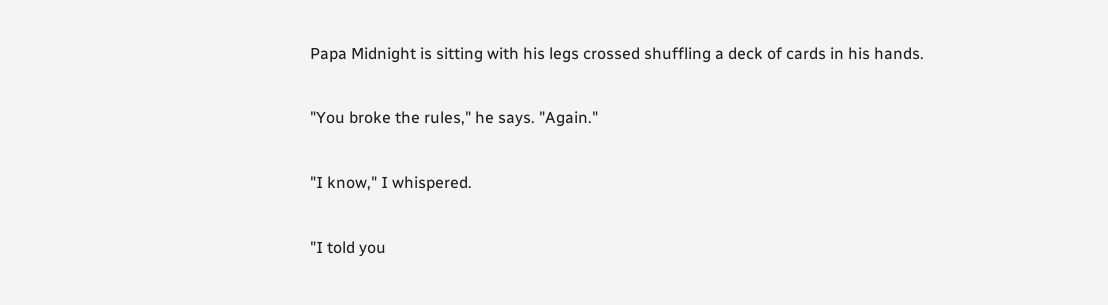Papa Midnight is sitting with his legs crossed shuffling a deck of cards in his hands.

"You broke the rules," he says. "Again."

"I know," I whispered.

"I told you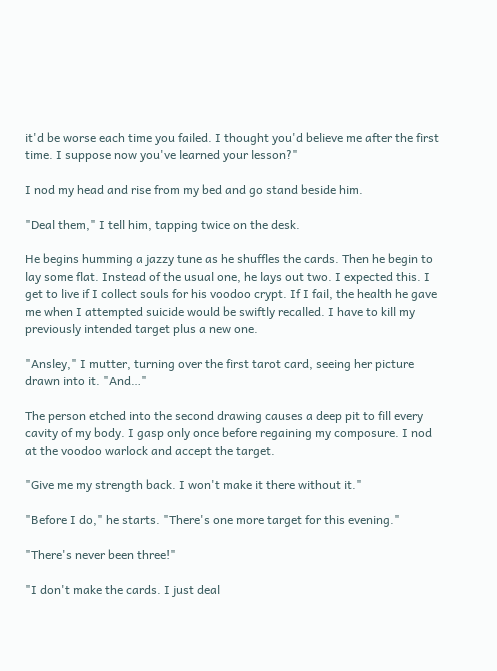it'd be worse each time you failed. I thought you'd believe me after the first time. I suppose now you've learned your lesson?"

I nod my head and rise from my bed and go stand beside him.

"Deal them," I tell him, tapping twice on the desk.

He begins humming a jazzy tune as he shuffles the cards. Then he begin to lay some flat. Instead of the usual one, he lays out two. I expected this. I get to live if I collect souls for his voodoo crypt. If I fail, the health he gave me when I attempted suicide would be swiftly recalled. I have to kill my previously intended target plus a new one.

"Ansley," I mutter, turning over the first tarot card, seeing her picture drawn into it. "And…"

The person etched into the second drawing causes a deep pit to fill every cavity of my body. I gasp only once before regaining my composure. I nod at the voodoo warlock and accept the target.

"Give me my strength back. I won't make it there without it."

"Before I do," he starts. "There's one more target for this evening."

"There's never been three!"

"I don't make the cards. I just deal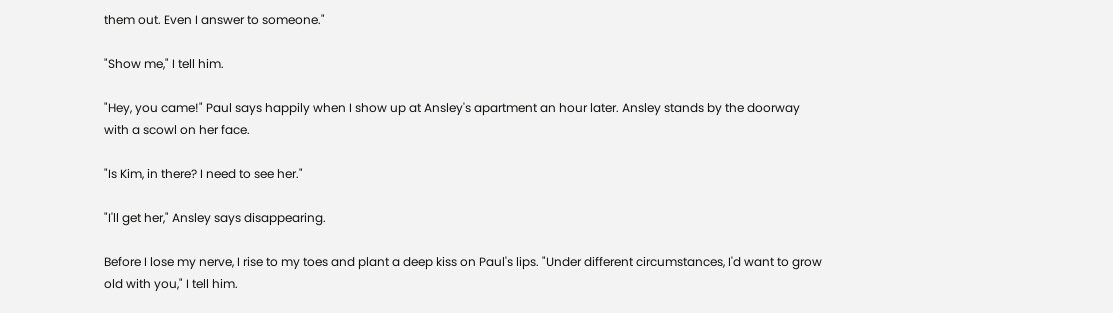them out. Even I answer to someone."

"Show me," I tell him.

"Hey, you came!" Paul says happily when I show up at Ansley's apartment an hour later. Ansley stands by the doorway with a scowl on her face.

"Is Kim, in there? I need to see her."

"I'll get her," Ansley says disappearing.

Before I lose my nerve, I rise to my toes and plant a deep kiss on Paul's lips. "Under different circumstances, I'd want to grow old with you," I tell him.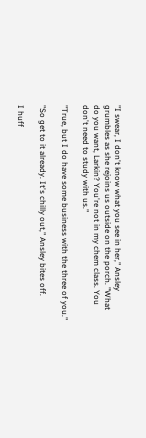"I swear, I don't know what you see in her," Ansley grumbles as she rejoins us outside on the porch. "What do you want, Larkin? You're not in my chem class. You don't need to study with us."

"True, but I do have some business with the three of you."

"So get to it already. It's chilly out," Ansley bites off.

I huff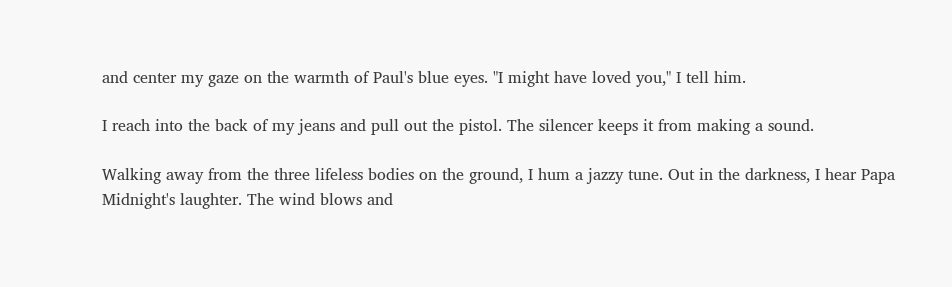and center my gaze on the warmth of Paul's blue eyes. "I might have loved you," I tell him.

I reach into the back of my jeans and pull out the pistol. The silencer keeps it from making a sound.

Walking away from the three lifeless bodies on the ground, I hum a jazzy tune. Out in the darkness, I hear Papa Midnight's laughter. The wind blows and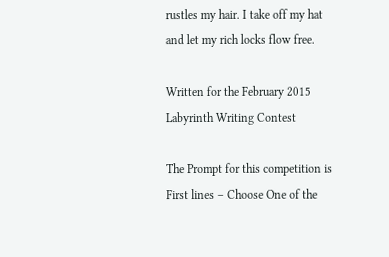rustles my hair. I take off my hat and let my rich locks flow free.

Written for the February 2015 Labyrinth Writing Contest

The Prompt for this competition is First lines – Choose One of the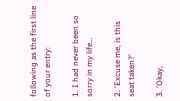following as the first line of your entry:

1. I had never been so sorry in my life…

2. 'Excuse me, is this seat taken?'

3. 'Okay,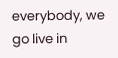everybody, we go live in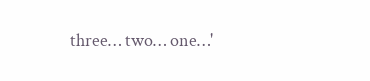three… two… one…'